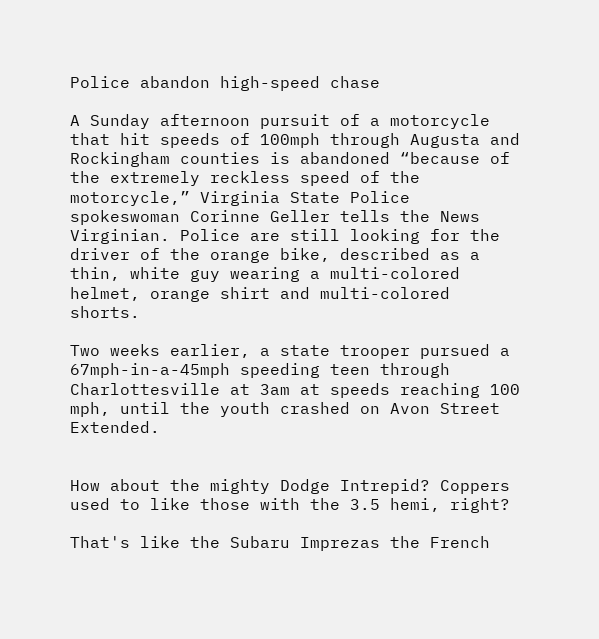Police abandon high-speed chase

A Sunday afternoon pursuit of a motorcycle that hit speeds of 100mph through Augusta and Rockingham counties is abandoned “because of the extremely reckless speed of the motorcycle,” Virginia State Police spokeswoman Corinne Geller tells the News Virginian. Police are still looking for the driver of the orange bike, described as a thin, white guy wearing a multi-colored helmet, orange shirt and multi-colored shorts.

Two weeks earlier, a state trooper pursued a 67mph-in-a-45mph speeding teen through Charlottesville at 3am at speeds reaching 100 mph, until the youth crashed on Avon Street Extended.


How about the mighty Dodge Intrepid? Coppers used to like those with the 3.5 hemi, right?

That's like the Subaru Imprezas the French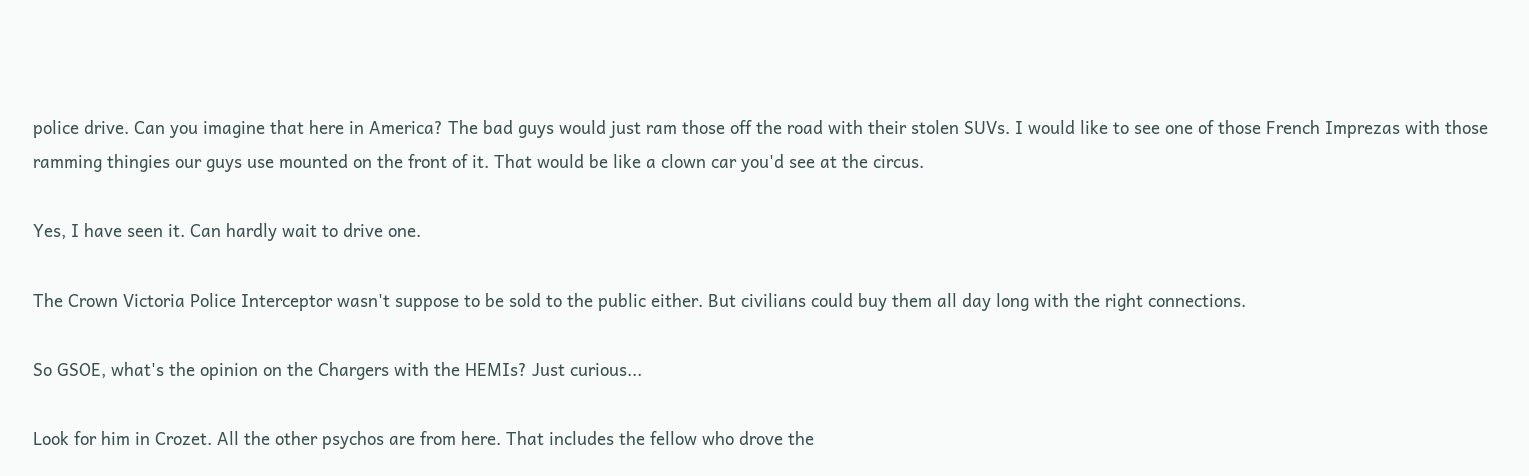police drive. Can you imagine that here in America? The bad guys would just ram those off the road with their stolen SUVs. I would like to see one of those French Imprezas with those ramming thingies our guys use mounted on the front of it. That would be like a clown car you'd see at the circus.

Yes, I have seen it. Can hardly wait to drive one.

The Crown Victoria Police Interceptor wasn't suppose to be sold to the public either. But civilians could buy them all day long with the right connections.

So GSOE, what's the opinion on the Chargers with the HEMIs? Just curious...

Look for him in Crozet. All the other psychos are from here. That includes the fellow who drove the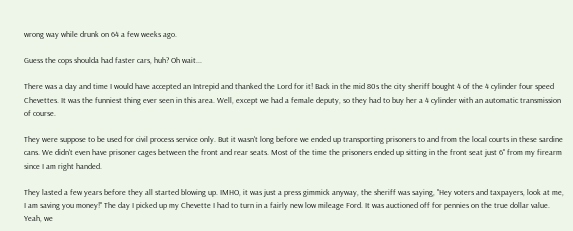wrong way while drunk on 64 a few weeks ago.

Guess the cops shoulda had faster cars, huh? Oh wait...

There was a day and time I would have accepted an Intrepid and thanked the Lord for it! Back in the mid 80s the city sheriff bought 4 of the 4 cylinder four speed Chevettes. It was the funniest thing ever seen in this area. Well, except we had a female deputy, so they had to buy her a 4 cylinder with an automatic transmission of course.

They were suppose to be used for civil process service only. But it wasn't long before we ended up transporting prisoners to and from the local courts in these sardine cans. We didn't even have prisoner cages between the front and rear seats. Most of the time the prisoners ended up sitting in the front seat just 6" from my firearm since I am right handed.

They lasted a few years before they all started blowing up. IMHO, it was just a press gimmick anyway, the sheriff was saying, "Hey voters and taxpayers, look at me, I am saving you money!" The day I picked up my Chevette I had to turn in a fairly new low mileage Ford. It was auctioned off for pennies on the true dollar value. Yeah, we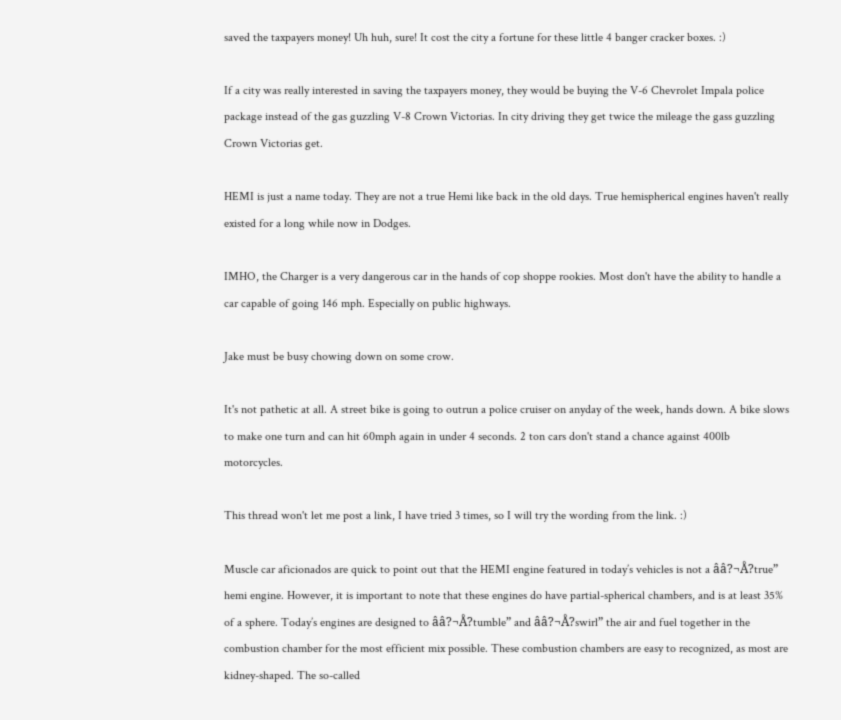saved the taxpayers money! Uh huh, sure! It cost the city a fortune for these little 4 banger cracker boxes. :)

If a city was really interested in saving the taxpayers money, they would be buying the V-6 Chevrolet Impala police package instead of the gas guzzling V-8 Crown Victorias. In city driving they get twice the mileage the gass guzzling Crown Victorias get.

HEMI is just a name today. They are not a true Hemi like back in the old days. True hemispherical engines haven't really existed for a long while now in Dodges.

IMHO, the Charger is a very dangerous car in the hands of cop shoppe rookies. Most don't have the ability to handle a car capable of going 146 mph. Especially on public highways.

Jake must be busy chowing down on some crow.

It's not pathetic at all. A street bike is going to outrun a police cruiser on anyday of the week, hands down. A bike slows to make one turn and can hit 60mph again in under 4 seconds. 2 ton cars don't stand a chance against 400lb motorcycles.

This thread won't let me post a link, I have tried 3 times, so I will try the wording from the link. :)

Muscle car aficionados are quick to point out that the HEMI engine featured in today’s vehicles is not a ââ?¬Å?true” hemi engine. However, it is important to note that these engines do have partial-spherical chambers, and is at least 35% of a sphere. Today’s engines are designed to ââ?¬Å?tumble” and ââ?¬Å?swirl” the air and fuel together in the combustion chamber for the most efficient mix possible. These combustion chambers are easy to recognized, as most are kidney-shaped. The so-called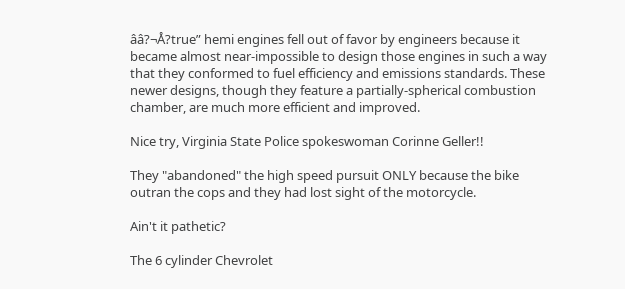ââ?¬Å?true” hemi engines fell out of favor by engineers because it became almost near-impossible to design those engines in such a way that they conformed to fuel efficiency and emissions standards. These newer designs, though they feature a partially-spherical combustion chamber, are much more efficient and improved.

Nice try, Virginia State Police spokeswoman Corinne Geller!!

They "abandoned" the high speed pursuit ONLY because the bike outran the cops and they had lost sight of the motorcycle.

Ain't it pathetic?

The 6 cylinder Chevrolet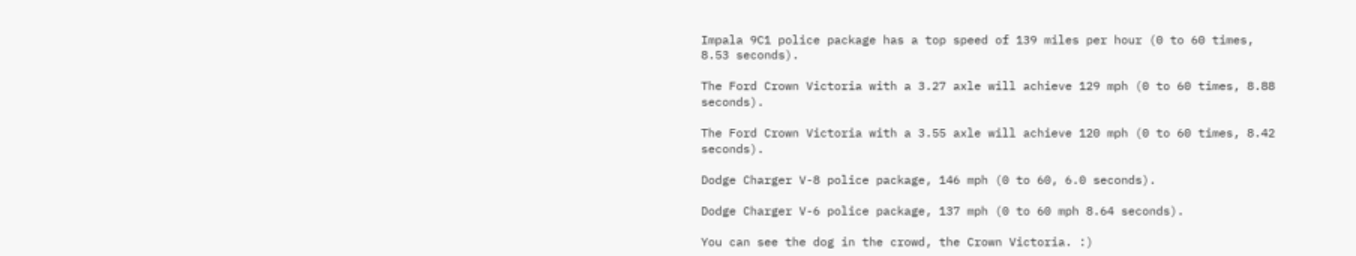Impala 9C1 police package has a top speed of 139 miles per hour (0 to 60 times, 8.53 seconds).

The Ford Crown Victoria with a 3.27 axle will achieve 129 mph (0 to 60 times, 8.88 seconds).

The Ford Crown Victoria with a 3.55 axle will achieve 120 mph (0 to 60 times, 8.42 seconds).

Dodge Charger V-8 police package, 146 mph (0 to 60, 6.0 seconds).

Dodge Charger V-6 police package, 137 mph (0 to 60 mph 8.64 seconds).

You can see the dog in the crowd, the Crown Victoria. :)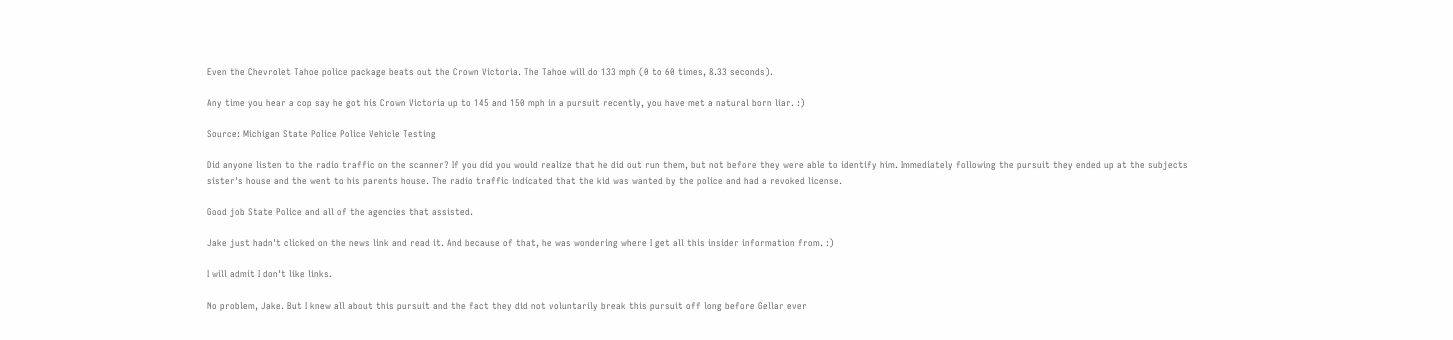Even the Chevrolet Tahoe police package beats out the Crown Victoria. The Tahoe will do 133 mph (0 to 60 times, 8.33 seconds).

Any time you hear a cop say he got his Crown Victoria up to 145 and 150 mph in a pursuit recently, you have met a natural born liar. :)

Source: Michigan State Police Police Vehicle Testing

Did anyone listen to the radio traffic on the scanner? If you did you would realize that he did out run them, but not before they were able to identify him. Immediately following the pursuit they ended up at the subjects sister's house and the went to his parents house. The radio traffic indicated that the kid was wanted by the police and had a revoked license.

Good job State Police and all of the agencies that assisted.

Jake just hadn't clicked on the news link and read it. And because of that, he was wondering where I get all this insider information from. :)

I will admit I don't like links.

No problem, Jake. But I knew all about this pursuit and the fact they did not voluntarily break this pursuit off long before Gellar ever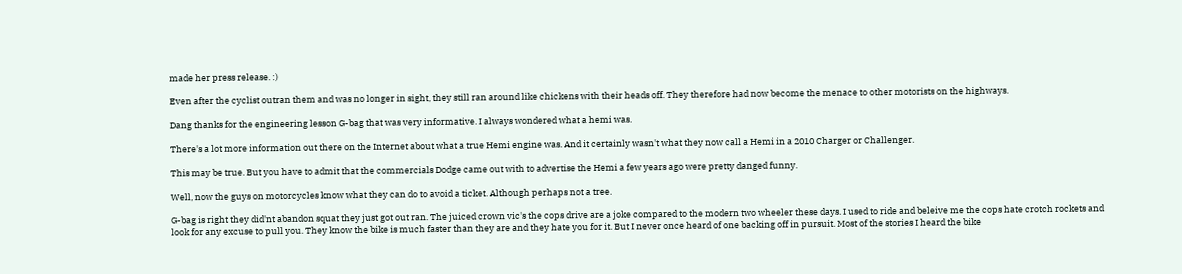made her press release. :)

Even after the cyclist outran them and was no longer in sight, they still ran around like chickens with their heads off. They therefore had now become the menace to other motorists on the highways.

Dang thanks for the engineering lesson G-bag that was very informative. I always wondered what a hemi was.

There's a lot more information out there on the Internet about what a true Hemi engine was. And it certainly wasn't what they now call a Hemi in a 2010 Charger or Challenger.

This may be true. But you have to admit that the commercials Dodge came out with to advertise the Hemi a few years ago were pretty danged funny.

Well, now the guys on motorcycles know what they can do to avoid a ticket. Although perhaps not a tree.

G-bag is right they did'nt abandon squat they just got out ran. The juiced crown vic's the cops drive are a joke compared to the modern two wheeler these days. I used to ride and beleive me the cops hate crotch rockets and look for any excuse to pull you. They know the bike is much faster than they are and they hate you for it. But I never once heard of one backing off in pursuit. Most of the stories I heard the bike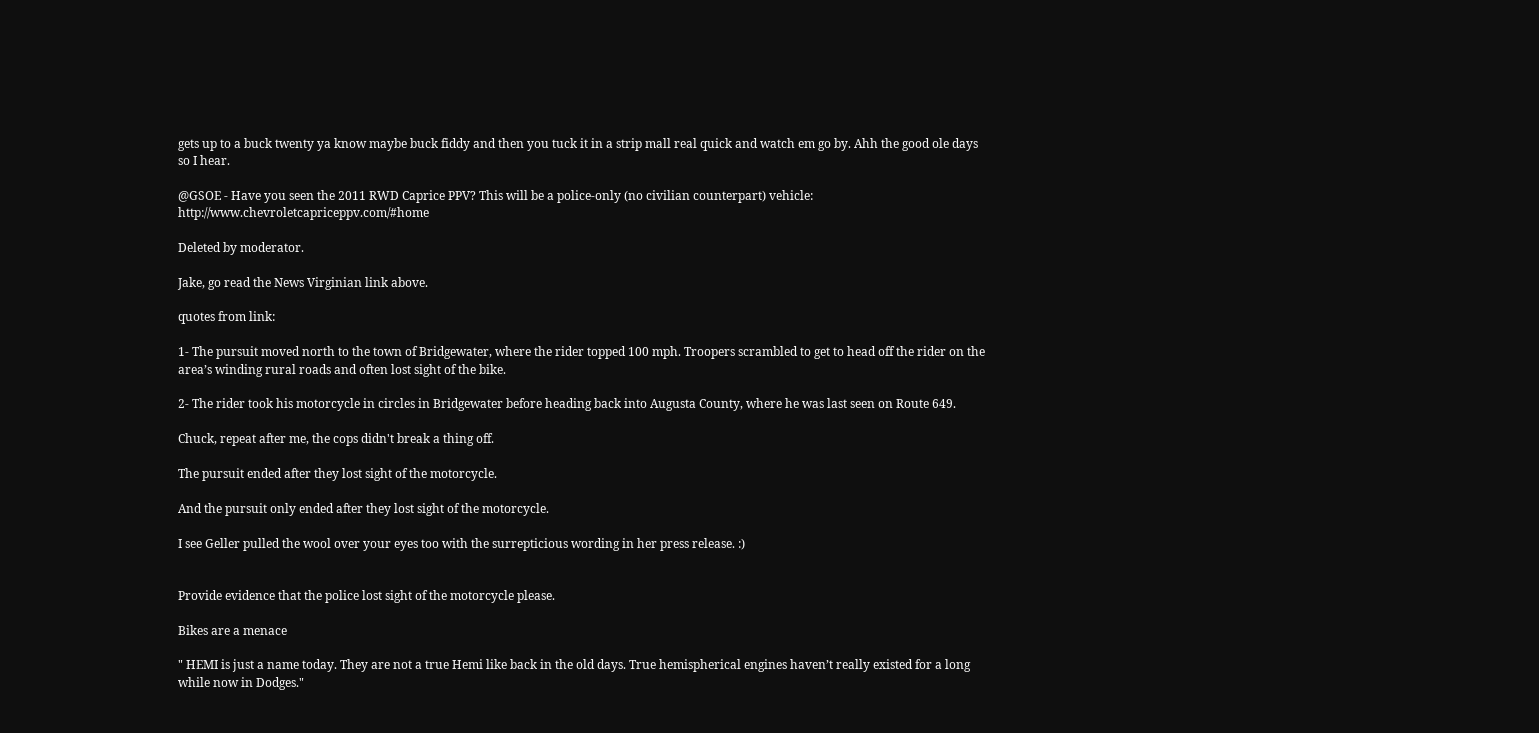gets up to a buck twenty ya know maybe buck fiddy and then you tuck it in a strip mall real quick and watch em go by. Ahh the good ole days so I hear.

@GSOE - Have you seen the 2011 RWD Caprice PPV? This will be a police-only (no civilian counterpart) vehicle: http://www.chevroletcapriceppv.com/#home

Deleted by moderator.

Jake, go read the News Virginian link above.

quotes from link:

1- The pursuit moved north to the town of Bridgewater, where the rider topped 100 mph. Troopers scrambled to get to head off the rider on the area’s winding rural roads and often lost sight of the bike.

2- The rider took his motorcycle in circles in Bridgewater before heading back into Augusta County, where he was last seen on Route 649.

Chuck, repeat after me, the cops didn't break a thing off.

The pursuit ended after they lost sight of the motorcycle.

And the pursuit only ended after they lost sight of the motorcycle.

I see Geller pulled the wool over your eyes too with the surrepticious wording in her press release. :)


Provide evidence that the police lost sight of the motorcycle please.

Bikes are a menace

" HEMI is just a name today. They are not a true Hemi like back in the old days. True hemispherical engines haven’t really existed for a long while now in Dodges."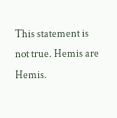This statement is not true. Hemis are Hemis.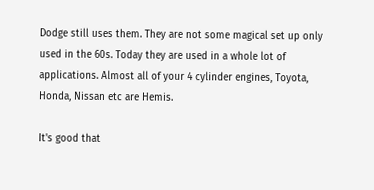Dodge still uses them. They are not some magical set up only used in the 60s. Today they are used in a whole lot of applications. Almost all of your 4 cylinder engines, Toyota, Honda, Nissan etc are Hemis.

It's good that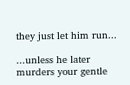they just let him run...

...unless he later murders your gentle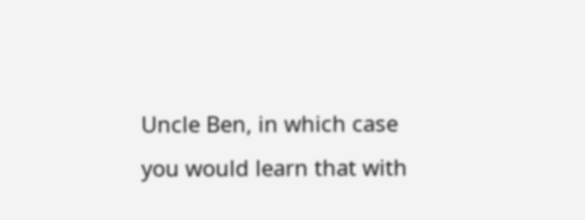Uncle Ben, in which case you would learn that with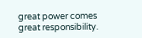great power comes great responsibility.